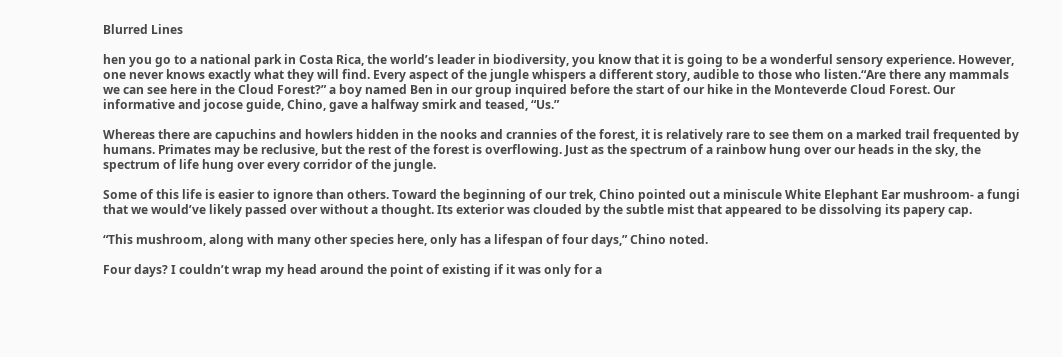Blurred Lines

hen you go to a national park in Costa Rica, the world’s leader in biodiversity, you know that it is going to be a wonderful sensory experience. However, one never knows exactly what they will find. Every aspect of the jungle whispers a different story, audible to those who listen.“Are there any mammals we can see here in the Cloud Forest?” a boy named Ben in our group inquired before the start of our hike in the Monteverde Cloud Forest. Our informative and jocose guide, Chino, gave a halfway smirk and teased, “Us.”

Whereas there are capuchins and howlers hidden in the nooks and crannies of the forest, it is relatively rare to see them on a marked trail frequented by humans. Primates may be reclusive, but the rest of the forest is overflowing. Just as the spectrum of a rainbow hung over our heads in the sky, the spectrum of life hung over every corridor of the jungle.

Some of this life is easier to ignore than others. Toward the beginning of our trek, Chino pointed out a miniscule White Elephant Ear mushroom- a fungi that we would’ve likely passed over without a thought. Its exterior was clouded by the subtle mist that appeared to be dissolving its papery cap.

“This mushroom, along with many other species here, only has a lifespan of four days,” Chino noted.

Four days? I couldn’t wrap my head around the point of existing if it was only for a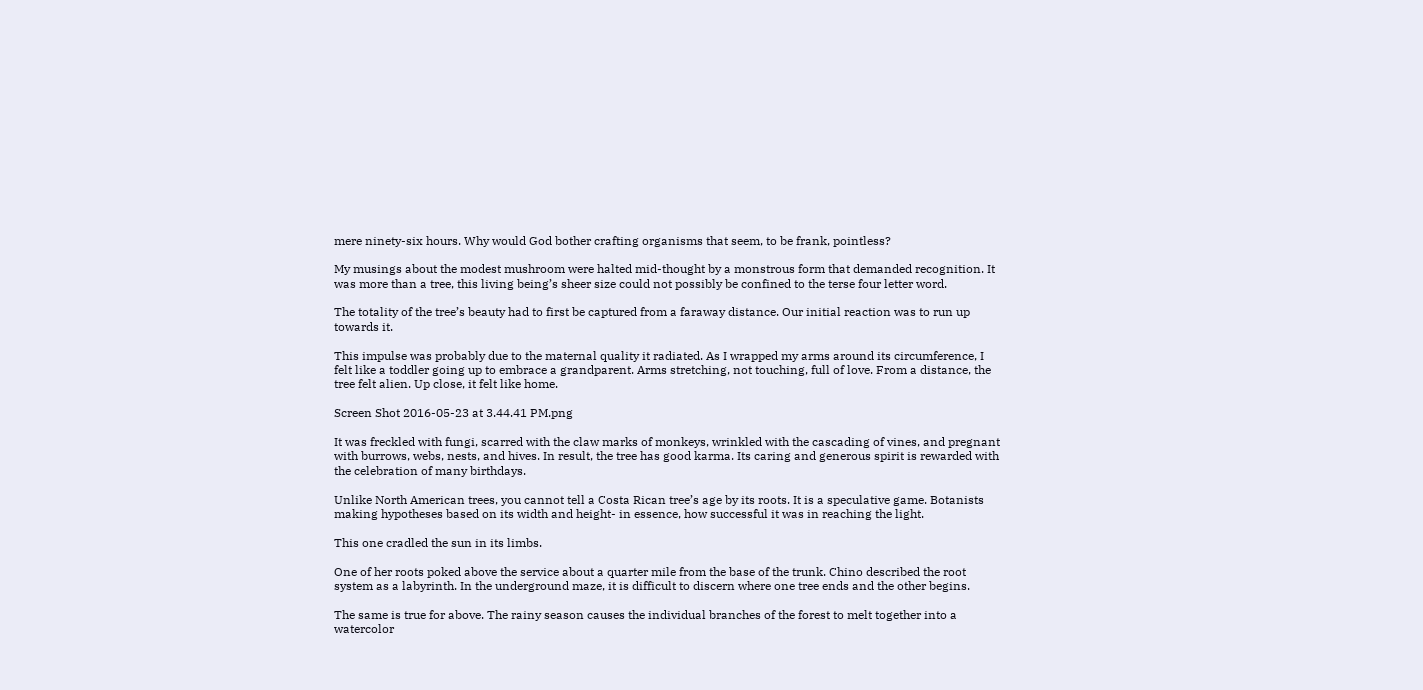mere ninety-six hours. Why would God bother crafting organisms that seem, to be frank, pointless?

My musings about the modest mushroom were halted mid-thought by a monstrous form that demanded recognition. It was more than a tree, this living being’s sheer size could not possibly be confined to the terse four letter word.

The totality of the tree’s beauty had to first be captured from a faraway distance. Our initial reaction was to run up towards it.

This impulse was probably due to the maternal quality it radiated. As I wrapped my arms around its circumference, I felt like a toddler going up to embrace a grandparent. Arms stretching, not touching, full of love. From a distance, the tree felt alien. Up close, it felt like home.

Screen Shot 2016-05-23 at 3.44.41 PM.png

It was freckled with fungi, scarred with the claw marks of monkeys, wrinkled with the cascading of vines, and pregnant with burrows, webs, nests, and hives. In result, the tree has good karma. Its caring and generous spirit is rewarded with the celebration of many birthdays.

Unlike North American trees, you cannot tell a Costa Rican tree’s age by its roots. It is a speculative game. Botanists making hypotheses based on its width and height- in essence, how successful it was in reaching the light.

This one cradled the sun in its limbs.

One of her roots poked above the service about a quarter mile from the base of the trunk. Chino described the root system as a labyrinth. In the underground maze, it is difficult to discern where one tree ends and the other begins.

The same is true for above. The rainy season causes the individual branches of the forest to melt together into a watercolor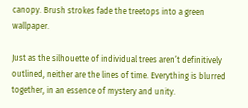canopy. Brush strokes fade the treetops into a green wallpaper.

Just as the silhouette of individual trees aren’t definitively outlined, neither are the lines of time. Everything is blurred together, in an essence of mystery and unity.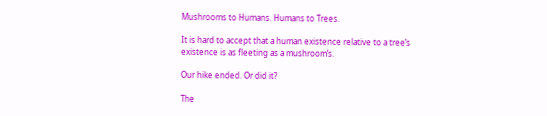Mushrooms to Humans. Humans to Trees.

It is hard to accept that a human existence relative to a tree’s existence is as fleeting as a mushroom’s.

Our hike ended. Or did it?

The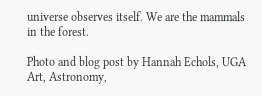universe observes itself. We are the mammals in the forest.

Photo and blog post by Hannah Echols, UGA Art, Astronomy,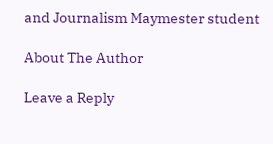and Journalism Maymester student

About The Author

Leave a Reply